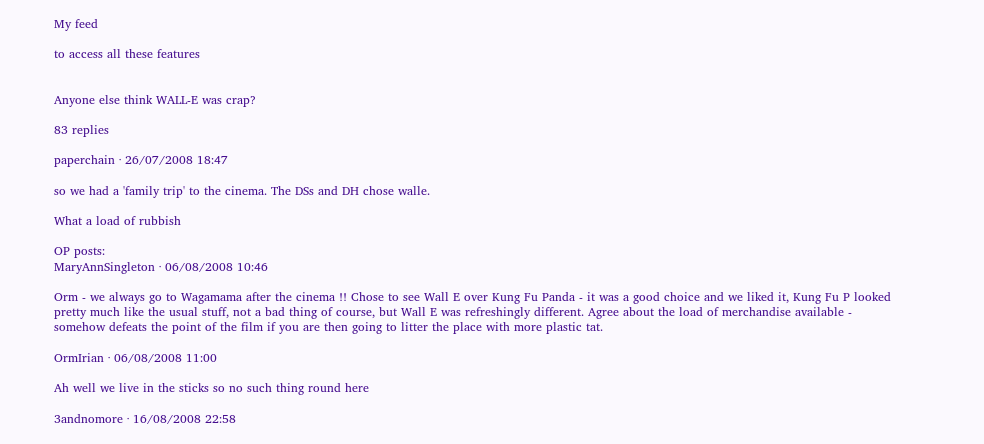My feed

to access all these features


Anyone else think WALL-E was crap?

83 replies

paperchain · 26/07/2008 18:47

so we had a 'family trip' to the cinema. The DSs and DH chose walle.

What a load of rubbish

OP posts:
MaryAnnSingleton · 06/08/2008 10:46

Orm - we always go to Wagamama after the cinema !! Chose to see Wall E over Kung Fu Panda - it was a good choice and we liked it, Kung Fu P looked pretty much like the usual stuff, not a bad thing of course, but Wall E was refreshingly different. Agree about the load of merchandise available - somehow defeats the point of the film if you are then going to litter the place with more plastic tat.

OrmIrian · 06/08/2008 11:00

Ah well we live in the sticks so no such thing round here

3andnomore · 16/08/2008 22:58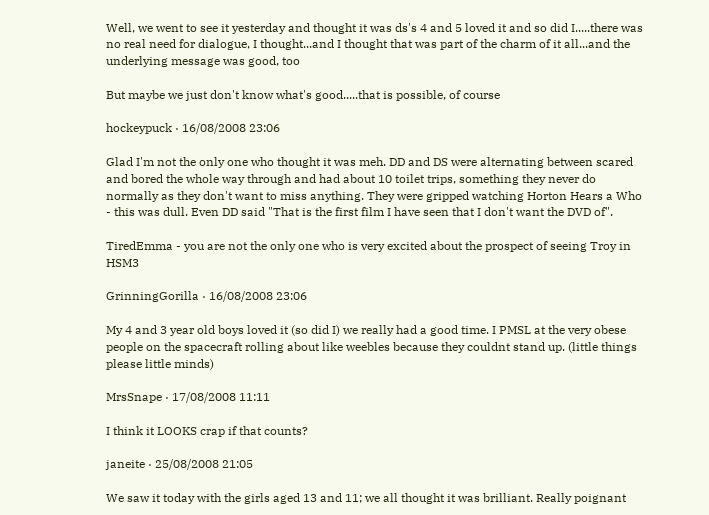Well, we went to see it yesterday and thought it was ds's 4 and 5 loved it and so did I.....there was no real need for dialogue, I thought...and I thought that was part of the charm of it all...and the underlying message was good, too

But maybe we just don't know what's good.....that is possible, of course

hockeypuck · 16/08/2008 23:06

Glad I'm not the only one who thought it was meh. DD and DS were alternating between scared and bored the whole way through and had about 10 toilet trips, something they never do normally as they don't want to miss anything. They were gripped watching Horton Hears a Who - this was dull. Even DD said "That is the first film I have seen that I don't want the DVD of".

TiredEmma - you are not the only one who is very excited about the prospect of seeing Troy in HSM3

GrinningGorilla · 16/08/2008 23:06

My 4 and 3 year old boys loved it (so did I) we really had a good time. I PMSL at the very obese people on the spacecraft rolling about like weebles because they couldnt stand up. (little things please little minds)

MrsSnape · 17/08/2008 11:11

I think it LOOKS crap if that counts?

janeite · 25/08/2008 21:05

We saw it today with the girls aged 13 and 11; we all thought it was brilliant. Really poignant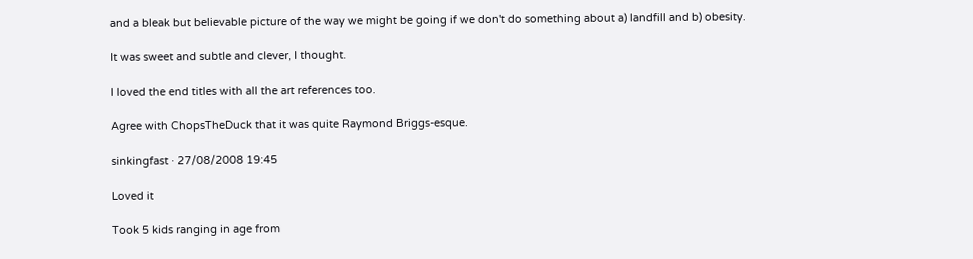and a bleak but believable picture of the way we might be going if we don't do something about a) landfill and b) obesity.

It was sweet and subtle and clever, I thought.

I loved the end titles with all the art references too.

Agree with ChopsTheDuck that it was quite Raymond Briggs-esque.

sinkingfast · 27/08/2008 19:45

Loved it

Took 5 kids ranging in age from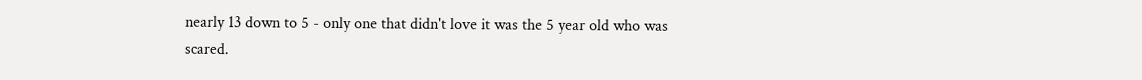nearly 13 down to 5 - only one that didn't love it was the 5 year old who was scared.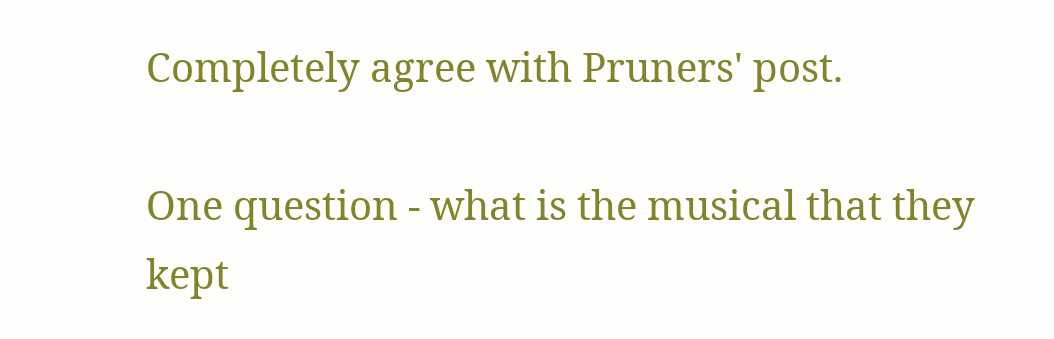Completely agree with Pruners' post.

One question - what is the musical that they kept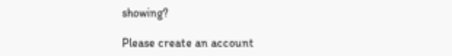showing?

Please create an account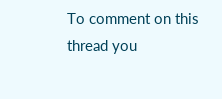To comment on this thread you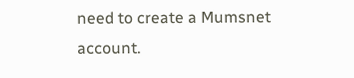need to create a Mumsnet account.